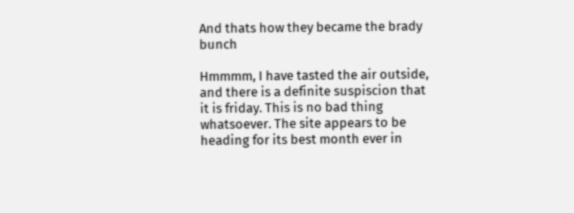And thats how they became the brady bunch

Hmmmm, I have tasted the air outside, and there is a definite suspiscion that it is friday. This is no bad thing whatsoever. The site appears to be heading for its best month ever in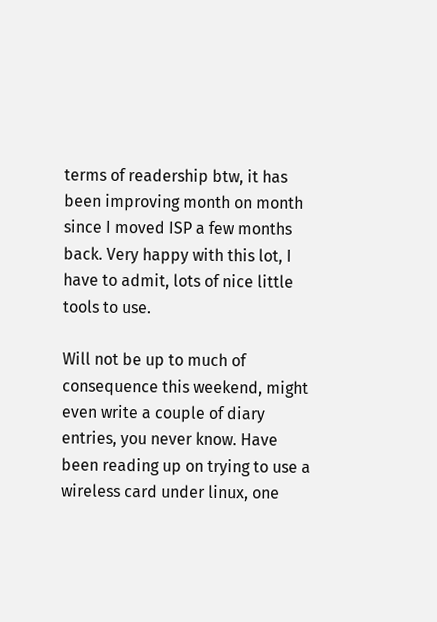terms of readership btw, it has been improving month on month since I moved ISP a few months back. Very happy with this lot, I have to admit, lots of nice little tools to use.

Will not be up to much of consequence this weekend, might even write a couple of diary entries, you never know. Have been reading up on trying to use a wireless card under linux, one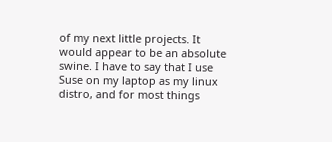of my next little projects. It would appear to be an absolute swine. I have to say that I use Suse on my laptop as my linux distro, and for most things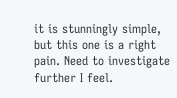it is stunningly simple, but this one is a right pain. Need to investigate further I feel.